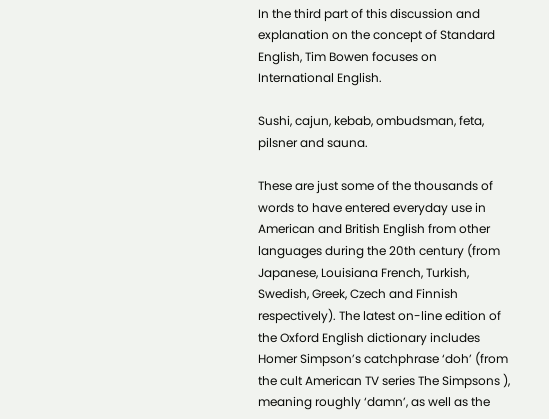In the third part of this discussion and explanation on the concept of Standard English, Tim Bowen focuses on International English.

Sushi, cajun, kebab, ombudsman, feta, pilsner and sauna.

These are just some of the thousands of words to have entered everyday use in American and British English from other languages during the 20th century (from Japanese, Louisiana French, Turkish, Swedish, Greek, Czech and Finnish respectively). The latest on-line edition of the Oxford English dictionary includes Homer Simpson’s catchphrase ‘doh’ (from the cult American TV series The Simpsons ), meaning roughly ‘damn’, as well as the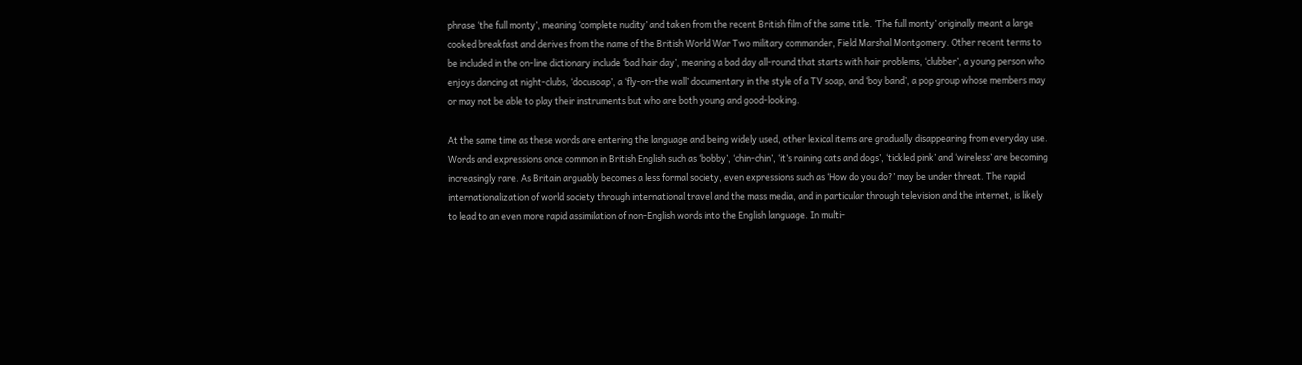phrase ‘the full monty’, meaning ‘complete nudity’ and taken from the recent British film of the same title. ‘The full monty’ originally meant a large cooked breakfast and derives from the name of the British World War Two military commander, Field Marshal Montgomery. Other recent terms to be included in the on-line dictionary include ‘bad hair day’, meaning a bad day all-round that starts with hair problems, ‘clubber’, a young person who enjoys dancing at night-clubs, ‘docusoap’, a ‘fly-on-the wall’ documentary in the style of a TV soap, and ‘boy band’, a pop group whose members may or may not be able to play their instruments but who are both young and good-looking.

At the same time as these words are entering the language and being widely used, other lexical items are gradually disappearing from everyday use. Words and expressions once common in British English such as ‘bobby’, ‘chin-chin’, ‘it’s raining cats and dogs’, ‘tickled pink’ and ‘wireless’ are becoming increasingly rare. As Britain arguably becomes a less formal society, even expressions such as ‘How do you do?’ may be under threat. The rapid internationalization of world society through international travel and the mass media, and in particular through television and the internet, is likely to lead to an even more rapid assimilation of non-English words into the English language. In multi-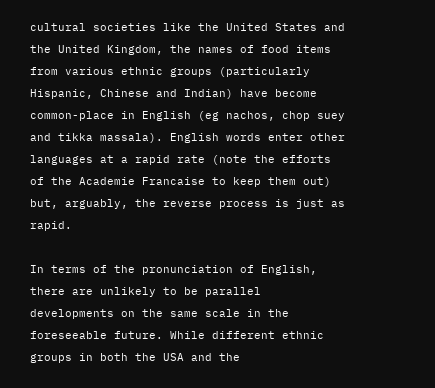cultural societies like the United States and the United Kingdom, the names of food items from various ethnic groups (particularly Hispanic, Chinese and Indian) have become common-place in English (eg nachos, chop suey and tikka massala). English words enter other languages at a rapid rate (note the efforts of the Academie Francaise to keep them out) but, arguably, the reverse process is just as rapid.

In terms of the pronunciation of English, there are unlikely to be parallel developments on the same scale in the foreseeable future. While different ethnic groups in both the USA and the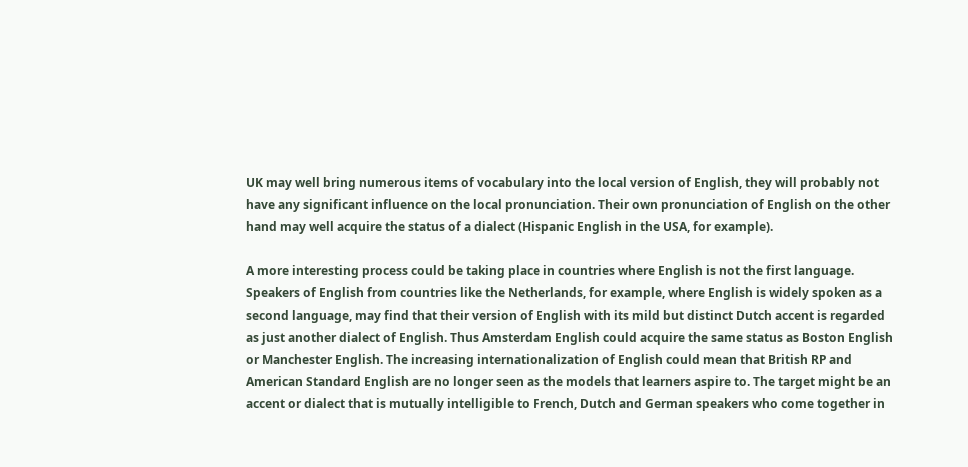UK may well bring numerous items of vocabulary into the local version of English, they will probably not have any significant influence on the local pronunciation. Their own pronunciation of English on the other hand may well acquire the status of a dialect (Hispanic English in the USA, for example).

A more interesting process could be taking place in countries where English is not the first language. Speakers of English from countries like the Netherlands, for example, where English is widely spoken as a second language, may find that their version of English with its mild but distinct Dutch accent is regarded as just another dialect of English. Thus Amsterdam English could acquire the same status as Boston English or Manchester English. The increasing internationalization of English could mean that British RP and American Standard English are no longer seen as the models that learners aspire to. The target might be an accent or dialect that is mutually intelligible to French, Dutch and German speakers who come together in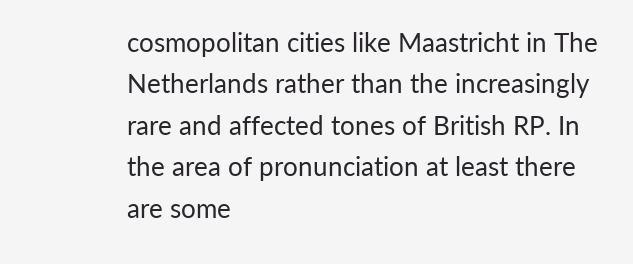cosmopolitan cities like Maastricht in The Netherlands rather than the increasingly rare and affected tones of British RP. In the area of pronunciation at least there are some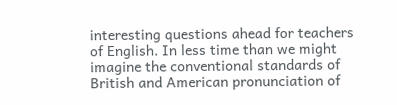interesting questions ahead for teachers of English. In less time than we might imagine the conventional standards of British and American pronunciation of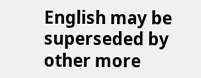English may be superseded by other more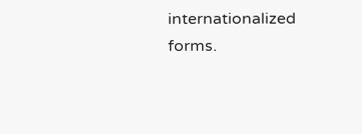internationalized forms.